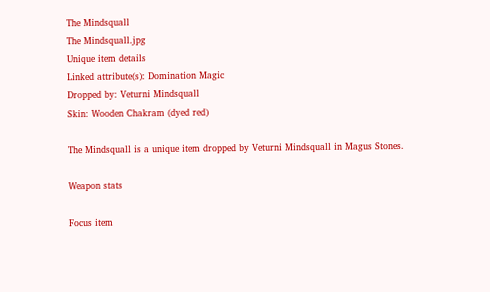The Mindsquall
The Mindsquall.jpg
Unique item details
Linked attribute(s): Domination Magic
Dropped by: Veturni Mindsquall
Skin: Wooden Chakram (dyed red)

The Mindsquall is a unique item dropped by Veturni Mindsquall in Magus Stones.

Weapon stats

Focus item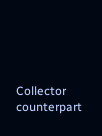Collector counterpart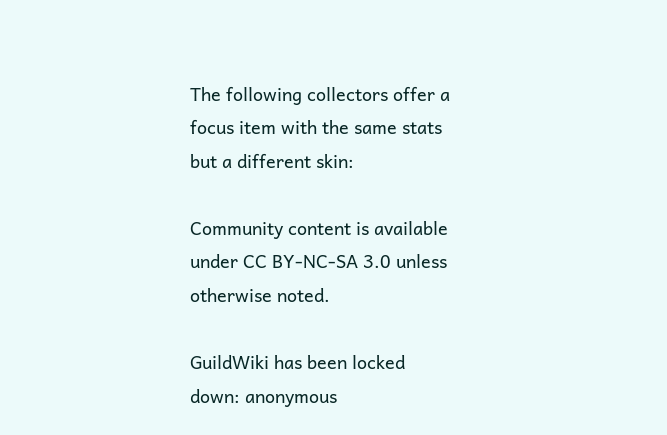The following collectors offer a focus item with the same stats but a different skin:

Community content is available under CC BY-NC-SA 3.0 unless otherwise noted.

GuildWiki has been locked down: anonymous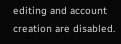editing and account creation are disabled.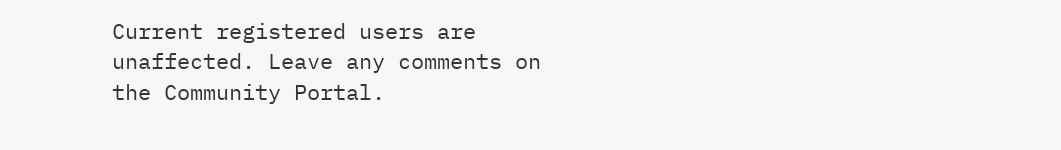Current registered users are unaffected. Leave any comments on the Community Portal.